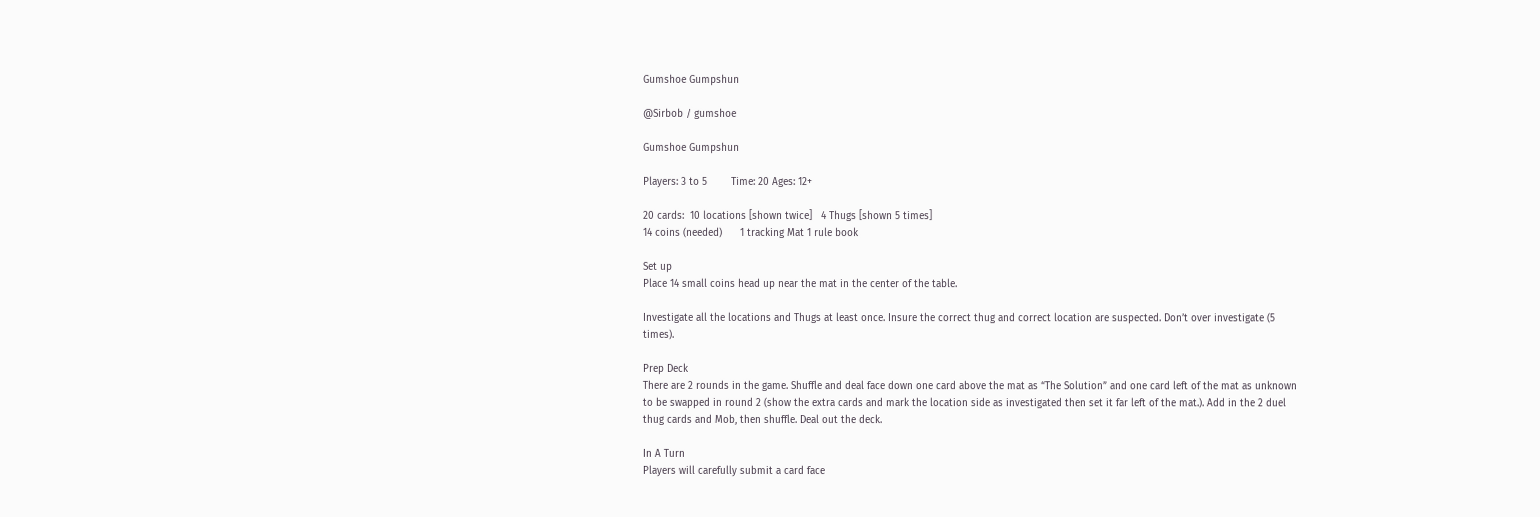Gumshoe Gumpshun

@Sirbob / gumshoe

Gumshoe Gumpshun

Players: 3 to 5        Time: 20 Ages: 12+

20 cards:  10 locations [shown twice]   4 Thugs [shown 5 times]
14 coins (needed)      1 tracking Mat 1 rule book

Set up
Place 14 small coins head up near the mat in the center of the table.

Investigate all the locations and Thugs at least once. Insure the correct thug and correct location are suspected. Don’t over investigate (5 times).

Prep Deck
There are 2 rounds in the game. Shuffle and deal face down one card above the mat as “The Solution” and one card left of the mat as unknown to be swapped in round 2 (show the extra cards and mark the location side as investigated then set it far left of the mat.). Add in the 2 duel thug cards and Mob, then shuffle. Deal out the deck.

In A Turn
Players will carefully submit a card face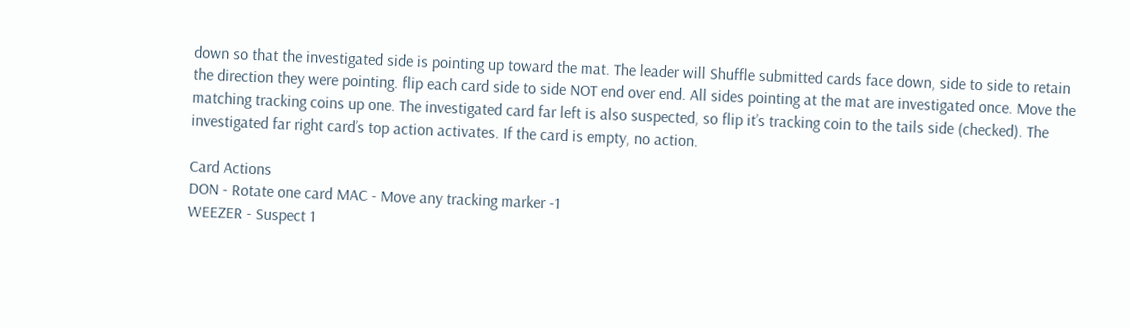down so that the investigated side is pointing up toward the mat. The leader will Shuffle submitted cards face down, side to side to retain the direction they were pointing. flip each card side to side NOT end over end. All sides pointing at the mat are investigated once. Move the matching tracking coins up one. The investigated card far left is also suspected, so flip it’s tracking coin to the tails side (checked). The investigated far right card’s top action activates. If the card is empty, no action.

Card Actions
DON - Rotate one card MAC - Move any tracking marker -1
WEEZER - Suspect 1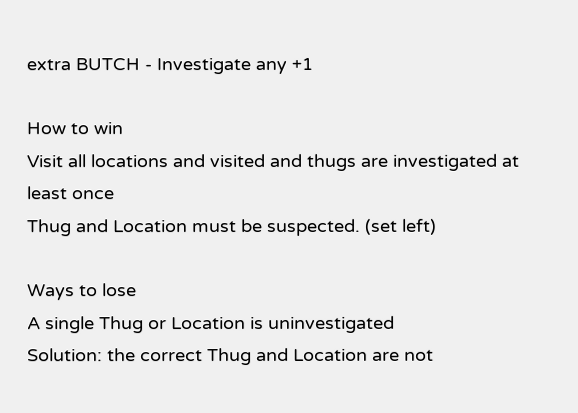extra BUTCH - Investigate any +1

How to win
Visit all locations and visited and thugs are investigated at least once
Thug and Location must be suspected. (set left)

Ways to lose
A single Thug or Location is uninvestigated
Solution: the correct Thug and Location are not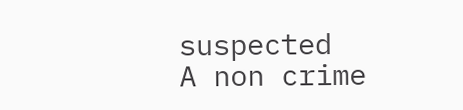suspected
A non crime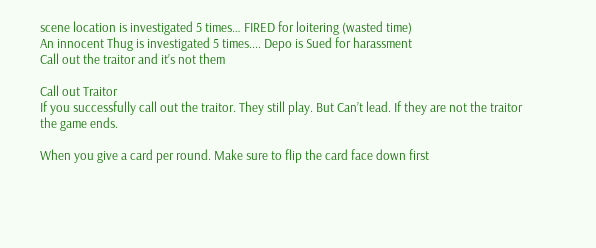scene location is investigated 5 times… FIRED for loitering (wasted time)
An innocent Thug is investigated 5 times.... Depo is Sued for harassment
Call out the traitor and it’s not them

Call out Traitor
If you successfully call out the traitor. They still play. But Can’t lead. If they are not the traitor the game ends.

When you give a card per round. Make sure to flip the card face down first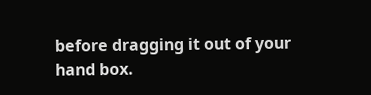before dragging it out of your hand box.